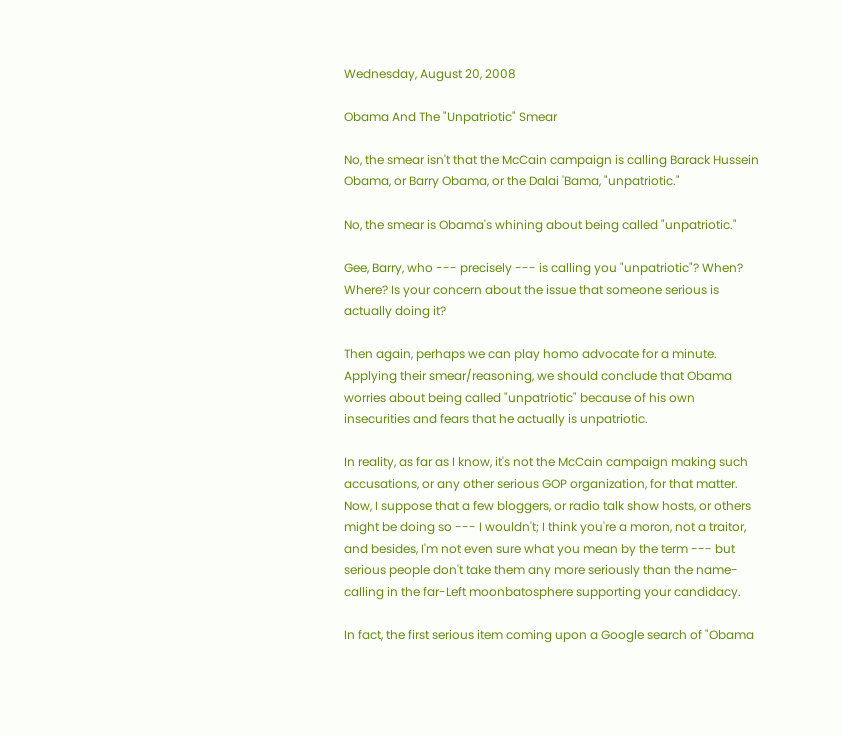Wednesday, August 20, 2008

Obama And The "Unpatriotic" Smear

No, the smear isn't that the McCain campaign is calling Barack Hussein Obama, or Barry Obama, or the Dalai 'Bama, "unpatriotic."

No, the smear is Obama's whining about being called "unpatriotic."

Gee, Barry, who --- precisely --- is calling you "unpatriotic"? When? Where? Is your concern about the issue that someone serious is actually doing it?

Then again, perhaps we can play homo advocate for a minute. Applying their smear/reasoning, we should conclude that Obama worries about being called "unpatriotic" because of his own insecurities and fears that he actually is unpatriotic.

In reality, as far as I know, it's not the McCain campaign making such accusations, or any other serious GOP organization, for that matter. Now, I suppose that a few bloggers, or radio talk show hosts, or others might be doing so --- I wouldn't; I think you're a moron, not a traitor, and besides, I'm not even sure what you mean by the term --- but serious people don't take them any more seriously than the name-calling in the far-Left moonbatosphere supporting your candidacy.

In fact, the first serious item coming upon a Google search of "Obama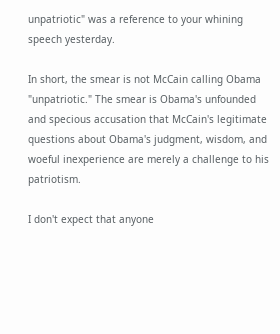unpatriotic" was a reference to your whining speech yesterday.

In short, the smear is not McCain calling Obama "unpatriotic." The smear is Obama's unfounded and specious accusation that McCain's legitimate questions about Obama's judgment, wisdom, and woeful inexperience are merely a challenge to his patriotism.

I don't expect that anyone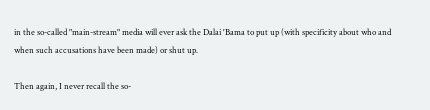in the so-called "main-stream" media will ever ask the Dalai 'Bama to put up (with specificity about who and when such accusations have been made) or shut up.

Then again, I never recall the so-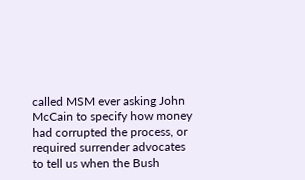called MSM ever asking John McCain to specify how money had corrupted the process, or required surrender advocates to tell us when the Bush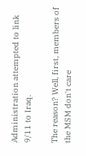Administration attempted to link 9/11 to Iraq.

The reason? Well, first, members of the MSM don't care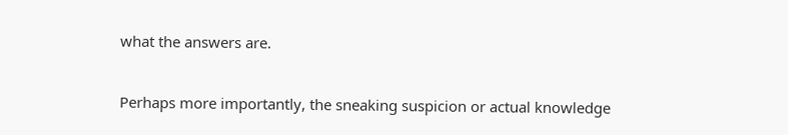what the answers are.

Perhaps more importantly, the sneaking suspicion or actual knowledge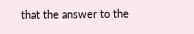that the answer to the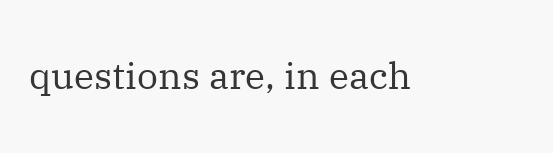questions are, in each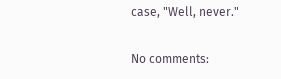case, "Well, never."

No comments: